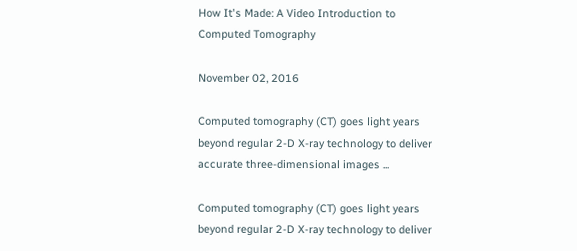How It's Made: A Video Introduction to Computed Tomography

November 02, 2016

Computed tomography (CT) goes light years beyond regular 2-D X-ray technology to deliver accurate three-dimensional images ...

Computed tomography (CT) goes light years beyond regular 2-D X-ray technology to deliver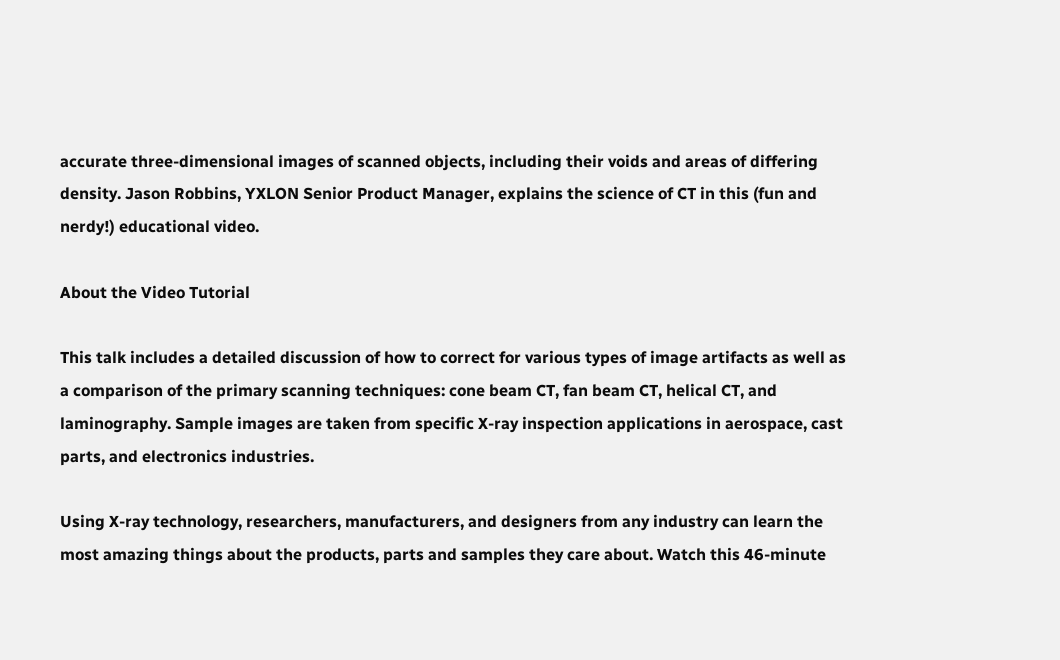accurate three-dimensional images of scanned objects, including their voids and areas of differing density. Jason Robbins, YXLON Senior Product Manager, explains the science of CT in this (fun and nerdy!) educational video.

About the Video Tutorial

This talk includes a detailed discussion of how to correct for various types of image artifacts as well as a comparison of the primary scanning techniques: cone beam CT, fan beam CT, helical CT, and laminography. Sample images are taken from specific X-ray inspection applications in aerospace, cast parts, and electronics industries.

Using X-ray technology, researchers, manufacturers, and designers from any industry can learn the most amazing things about the products, parts and samples they care about. Watch this 46-minute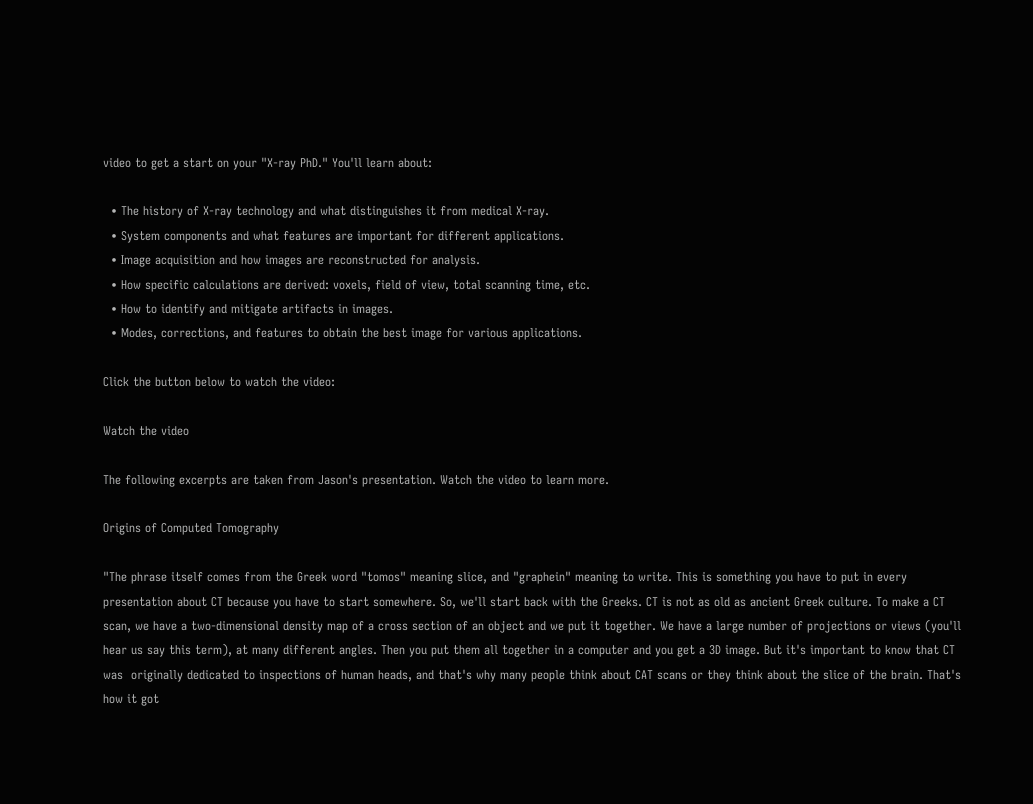video to get a start on your "X-ray PhD." You'll learn about:

  • The history of X-ray technology and what distinguishes it from medical X-ray.
  • System components and what features are important for different applications.
  • Image acquisition and how images are reconstructed for analysis.
  • How specific calculations are derived: voxels, field of view, total scanning time, etc.
  • How to identify and mitigate artifacts in images.
  • Modes, corrections, and features to obtain the best image for various applications.

Click the button below to watch the video:

Watch the video

The following excerpts are taken from Jason's presentation. Watch the video to learn more.

Origins of Computed Tomography

"The phrase itself comes from the Greek word "tomos" meaning slice, and "graphein" meaning to write. This is something you have to put in every presentation about CT because you have to start somewhere. So, we'll start back with the Greeks. CT is not as old as ancient Greek culture. To make a CT scan, we have a two-dimensional density map of a cross section of an object and we put it together. We have a large number of projections or views (you'll hear us say this term), at many different angles. Then you put them all together in a computer and you get a 3D image. But it's important to know that CT was  originally dedicated to inspections of human heads, and that's why many people think about CAT scans or they think about the slice of the brain. That's how it got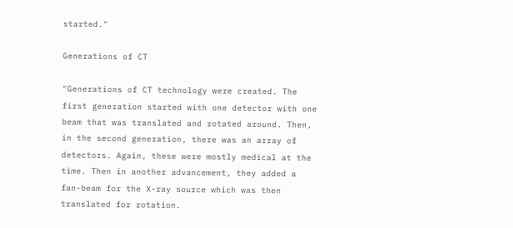started."

Generations of CT

"Generations of CT technology were created. The first generation started with one detector with one beam that was translated and rotated around. Then, in the second generation, there was an array of detectors. Again, these were mostly medical at the time. Then in another advancement, they added a fan-beam for the X-ray source which was then translated for rotation.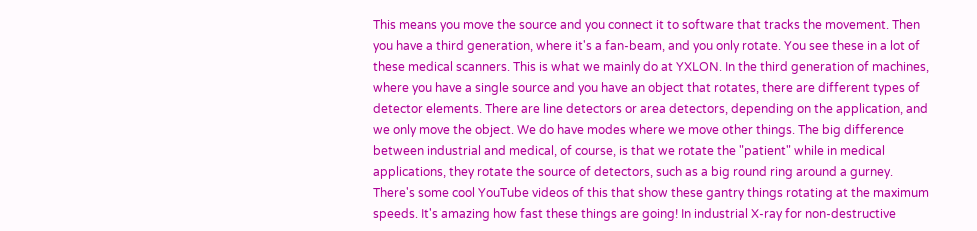This means you move the source and you connect it to software that tracks the movement. Then you have a third generation, where it's a fan-beam, and you only rotate. You see these in a lot of these medical scanners. This is what we mainly do at YXLON. In the third generation of machines, where you have a single source and you have an object that rotates, there are different types of detector elements. There are line detectors or area detectors, depending on the application, and we only move the object. We do have modes where we move other things. The big difference between industrial and medical, of course, is that we rotate the "patient" while in medical applications, they rotate the source of detectors, such as a big round ring around a gurney. There's some cool YouTube videos of this that show these gantry things rotating at the maximum speeds. It's amazing how fast these things are going! In industrial X-ray for non-destructive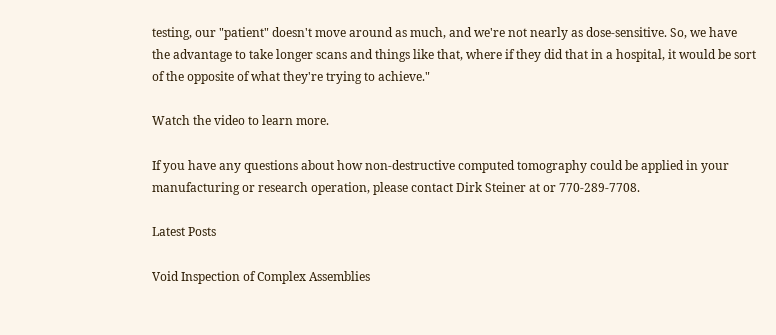testing, our "patient" doesn't move around as much, and we're not nearly as dose-sensitive. So, we have the advantage to take longer scans and things like that, where if they did that in a hospital, it would be sort of the opposite of what they're trying to achieve."

Watch the video to learn more.

If you have any questions about how non-destructive computed tomography could be applied in your manufacturing or research operation, please contact Dirk Steiner at or 770-289-7708.

Latest Posts

Void Inspection of Complex Assemblies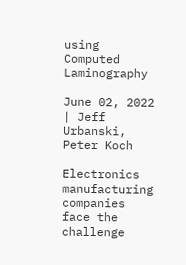using Computed Laminography

June 02, 2022 | Jeff Urbanski, Peter Koch

Electronics manufacturing companies face the challenge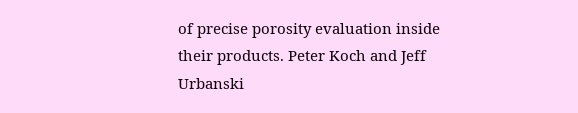of precise porosity evaluation inside their products. Peter Koch and Jeff Urbanski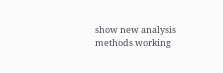show new analysis methods working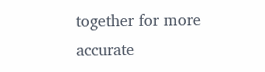together for more accurate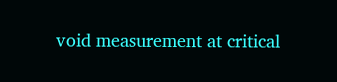void measurement at critical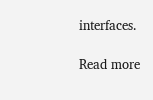interfaces.

Read more